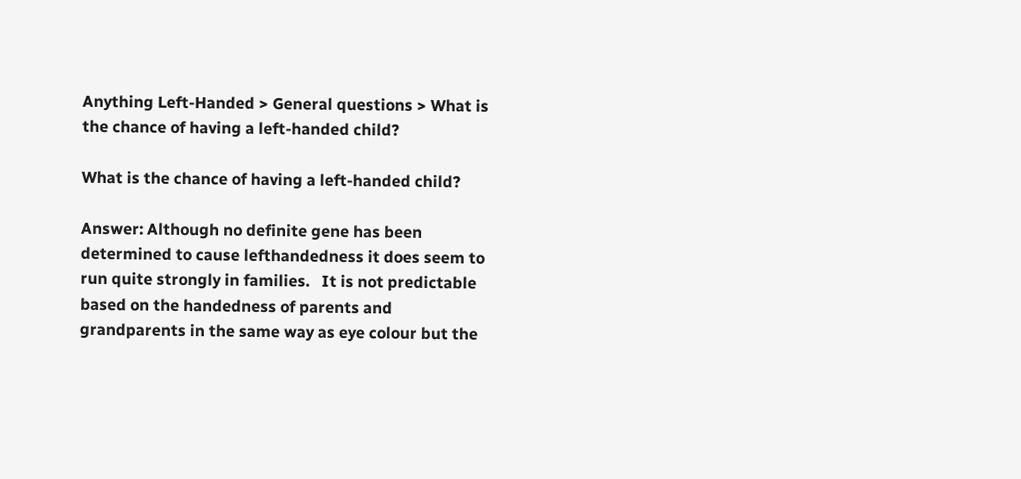Anything Left-Handed > General questions > What is the chance of having a left-handed child?

What is the chance of having a left-handed child?

Answer: Although no definite gene has been determined to cause lefthandedness it does seem to run quite strongly in families.   It is not predictable based on the handedness of parents and grandparents in the same way as eye colour but the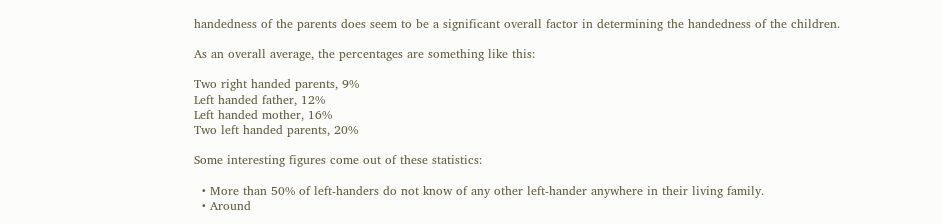handedness of the parents does seem to be a significant overall factor in determining the handedness of the children.

As an overall average, the percentages are something like this:

Two right handed parents, 9%
Left handed father, 12%
Left handed mother, 16%
Two left handed parents, 20%

Some interesting figures come out of these statistics:

  • More than 50% of left-handers do not know of any other left-hander anywhere in their living family.
  • Around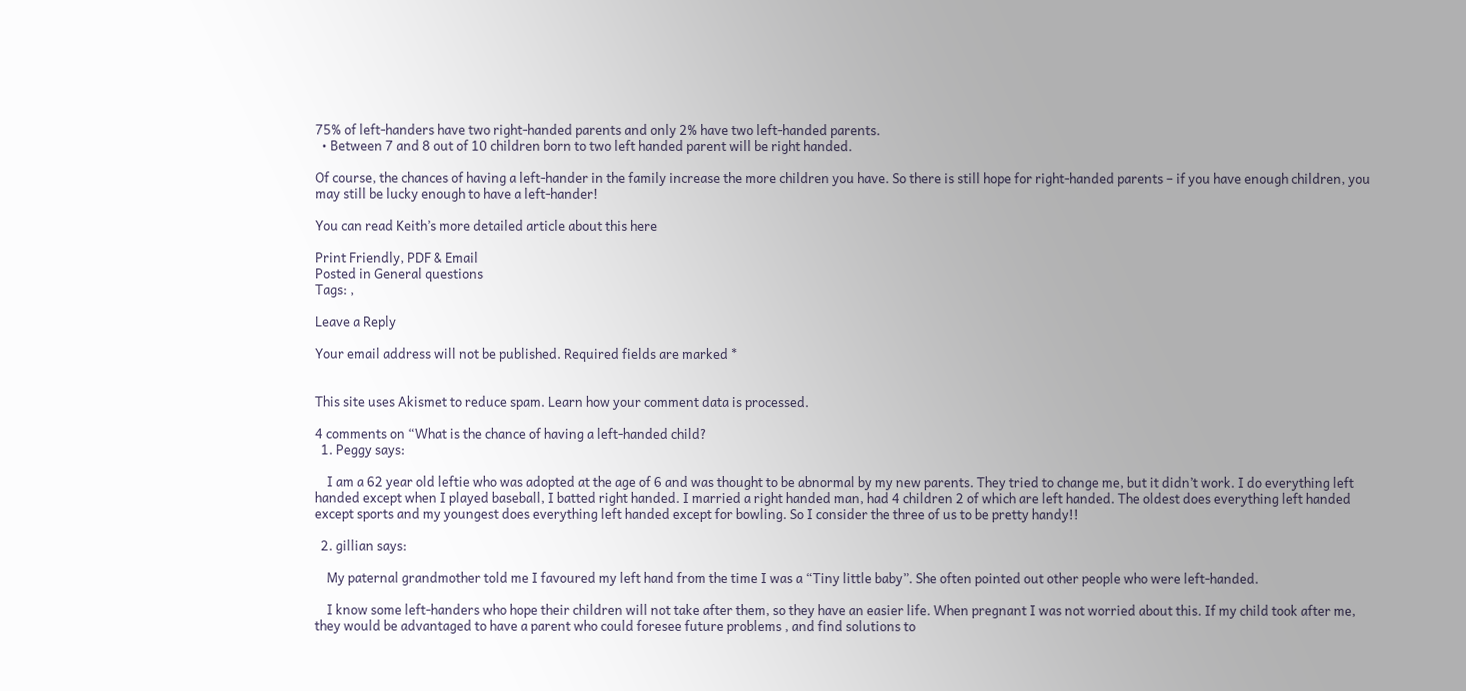75% of left-handers have two right-handed parents and only 2% have two left-handed parents.
  • Between 7 and 8 out of 10 children born to two left handed parent will be right handed.

Of course, the chances of having a left-hander in the family increase the more children you have. So there is still hope for right-handed parents – if you have enough children, you may still be lucky enough to have a left-hander!

You can read Keith’s more detailed article about this here

Print Friendly, PDF & Email
Posted in General questions
Tags: ,

Leave a Reply

Your email address will not be published. Required fields are marked *


This site uses Akismet to reduce spam. Learn how your comment data is processed.

4 comments on “What is the chance of having a left-handed child?
  1. Peggy says:

    I am a 62 year old leftie who was adopted at the age of 6 and was thought to be abnormal by my new parents. They tried to change me, but it didn’t work. I do everything left handed except when I played baseball, I batted right handed. I married a right handed man, had 4 children 2 of which are left handed. The oldest does everything left handed except sports and my youngest does everything left handed except for bowling. So I consider the three of us to be pretty handy!!

  2. gillian says:

    My paternal grandmother told me I favoured my left hand from the time I was a “Tiny little baby”. She often pointed out other people who were left-handed.

    I know some left-handers who hope their children will not take after them, so they have an easier life. When pregnant I was not worried about this. If my child took after me, they would be advantaged to have a parent who could foresee future problems , and find solutions to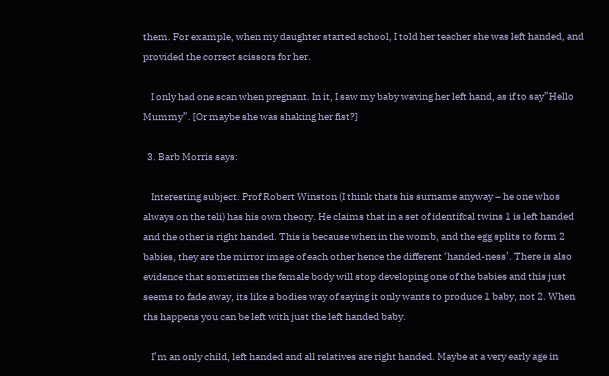them. For example, when my daughter started school, I told her teacher she was left handed, and provided the correct scissors for her.

    I only had one scan when pregnant. In it, I saw my baby waving her left hand, as if to say”Hello Mummy”. [Or maybe she was shaking her fist?]

  3. Barb Morris says:

    Interesting subject. Prof Robert Winston (I think thats his surname anyway – he one whos always on the teli) has his own theory. He claims that in a set of identifcal twins 1 is left handed and the other is right handed. This is because when in the womb, and the egg splits to form 2 babies, they are the mirror image of each other hence the different ‘handed-ness’. There is also evidence that sometimes the female body will stop developing one of the babies and this just seems to fade away, its like a bodies way of saying it only wants to produce 1 baby, not 2. When ths happens you can be left with just the left handed baby.

    I’m an only child, left handed and all relatives are right handed. Maybe at a very early age in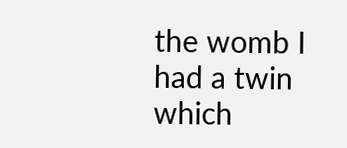the womb I had a twin which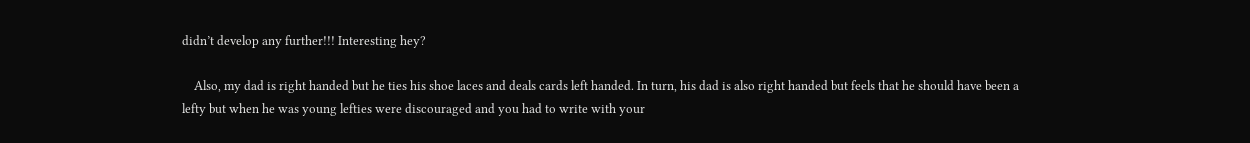didn’t develop any further!!! Interesting hey?

    Also, my dad is right handed but he ties his shoe laces and deals cards left handed. In turn, his dad is also right handed but feels that he should have been a lefty but when he was young lefties were discouraged and you had to write with your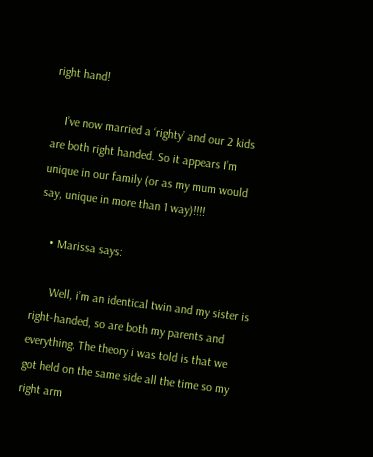right hand!

    I’ve now married a ‘righty’ and our 2 kids are both right handed. So it appears I’m unique in our family (or as my mum would say, unique in more than 1 way)!!!!

    • Marissa says:

      Well, i’m an identical twin and my sister is right-handed, so are both my parents and everything. The theory i was told is that we got held on the same side all the time so my right arm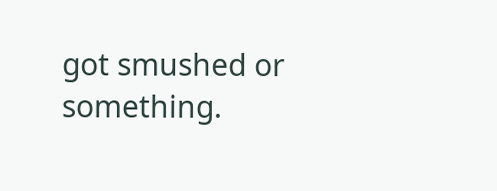got smushed or something.